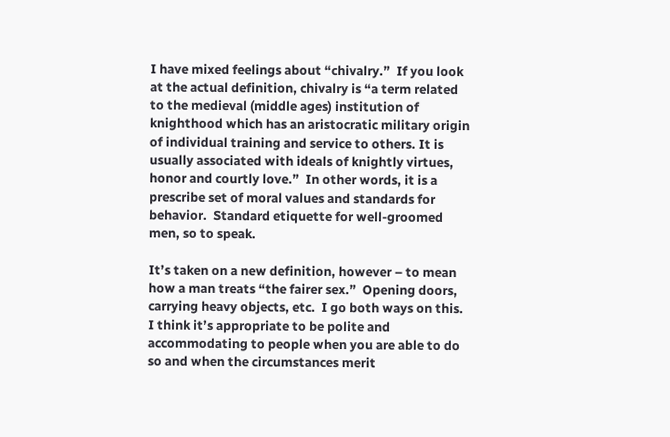I have mixed feelings about “chivalry.”  If you look at the actual definition, chivalry is “a term related to the medieval (middle ages) institution of knighthood which has an aristocratic military origin of individual training and service to others. It is usually associated with ideals of knightly virtues, honor and courtly love.”  In other words, it is a prescribe set of moral values and standards for behavior.  Standard etiquette for well-groomed men, so to speak.

It’s taken on a new definition, however – to mean how a man treats “the fairer sex.”  Opening doors, carrying heavy objects, etc.  I go both ways on this.  I think it’s appropriate to be polite and accommodating to people when you are able to do so and when the circumstances merit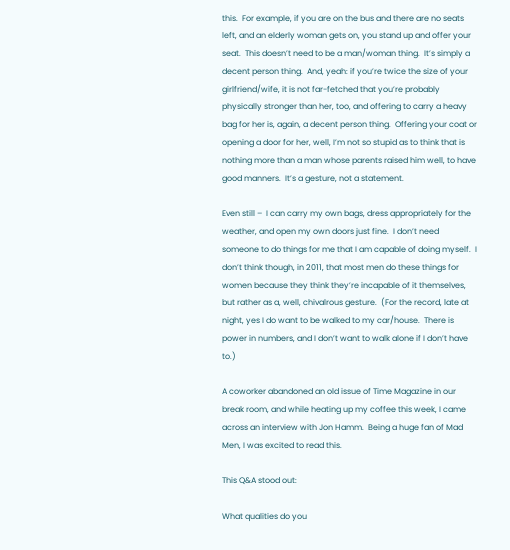this.  For example, if you are on the bus and there are no seats left, and an elderly woman gets on, you stand up and offer your seat.  This doesn’t need to be a man/woman thing.  It’s simply a decent person thing.  And, yeah: if you’re twice the size of your girlfriend/wife, it is not far-fetched that you’re probably physically stronger than her, too, and offering to carry a heavy bag for her is, again, a decent person thing.  Offering your coat or opening a door for her, well, I’m not so stupid as to think that is nothing more than a man whose parents raised him well, to have good manners.  It’s a gesture, not a statement.

Even still –  I can carry my own bags, dress appropriately for the weather, and open my own doors just fine.  I don’t need someone to do things for me that I am capable of doing myself.  I don’t think though, in 2011, that most men do these things for women because they think they’re incapable of it themselves, but rather as a, well, chivalrous gesture.  (For the record, late at night, yes I do want to be walked to my car/house.  There is power in numbers, and I don’t want to walk alone if I don’t have to.)

A coworker abandoned an old issue of Time Magazine in our break room, and while heating up my coffee this week, I came across an interview with Jon Hamm.  Being a huge fan of Mad Men, I was excited to read this.

This Q&A stood out:

What qualities do you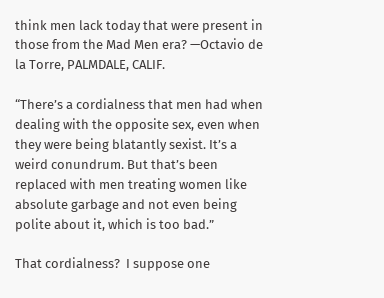think men lack today that were present in those from the Mad Men era? —Octavio de la Torre, PALMDALE, CALIF.

“There’s a cordialness that men had when dealing with the opposite sex, even when they were being blatantly sexist. It’s a weird conundrum. But that’s been replaced with men treating women like absolute garbage and not even being polite about it, which is too bad.”

That cordialness?  I suppose one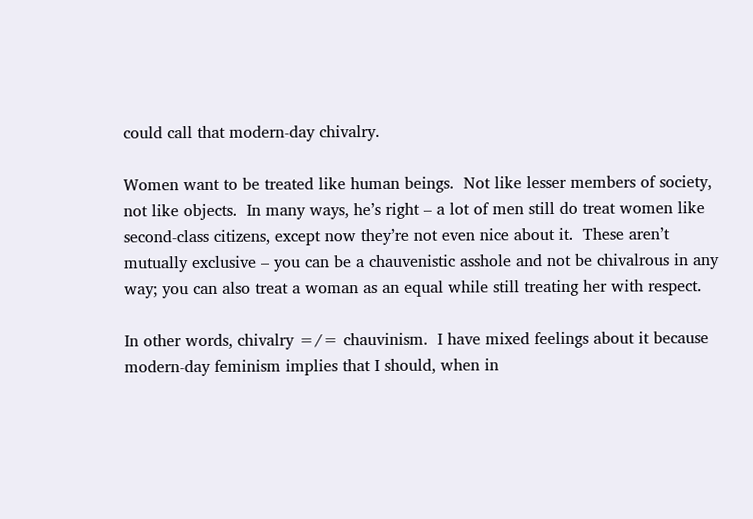could call that modern-day chivalry.

Women want to be treated like human beings.  Not like lesser members of society, not like objects.  In many ways, he’s right – a lot of men still do treat women like second-class citizens, except now they’re not even nice about it.  These aren’t mutually exclusive – you can be a chauvenistic asshole and not be chivalrous in any way; you can also treat a woman as an equal while still treating her with respect.

In other words, chivalry =/= chauvinism.  I have mixed feelings about it because modern-day feminism implies that I should, when in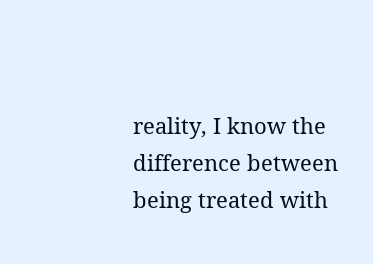reality, I know the difference between being treated with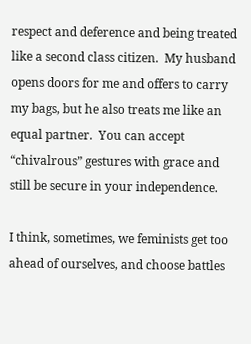respect and deference and being treated like a second class citizen.  My husband opens doors for me and offers to carry my bags, but he also treats me like an equal partner.  You can accept “chivalrous” gestures with grace and still be secure in your independence.

I think, sometimes, we feminists get too ahead of ourselves, and choose battles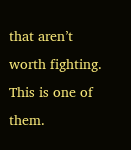that aren’t worth fighting.  This is one of them.